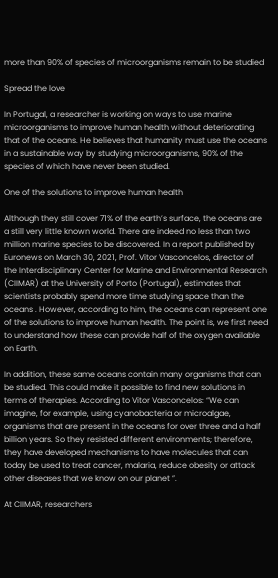more than 90% of species of microorganisms remain to be studied

Spread the love

In Portugal, a researcher is working on ways to use marine microorganisms to improve human health without deteriorating that of the oceans. He believes that humanity must use the oceans in a sustainable way by studying microorganisms, 90% of the species of which have never been studied.

One of the solutions to improve human health

Although they still cover 71% of the earth’s surface, the oceans are a still very little known world. There are indeed no less than two million marine species to be discovered. In a report published by Euronews on March 30, 2021, Prof. Vitor Vasconcelos, director of the Interdisciplinary Center for Marine and Environmental Research (CIIMAR) at the University of Porto (Portugal), estimates that scientists probably spend more time studying space than the oceans . However, according to him, the oceans can represent one of the solutions to improve human health. The point is, we first need to understand how these can provide half of the oxygen available on Earth.

In addition, these same oceans contain many organisms that can be studied. This could make it possible to find new solutions in terms of therapies. According to Vitor Vasconcelos: “We can imagine, for example, using cyanobacteria or microalgae, organisms that are present in the oceans for over three and a half billion years. So they resisted different environments; therefore, they have developed mechanisms to have molecules that can today be used to treat cancer, malaria, reduce obesity or attack other diseases that we know on our planet ”.

At CIIMAR, researchers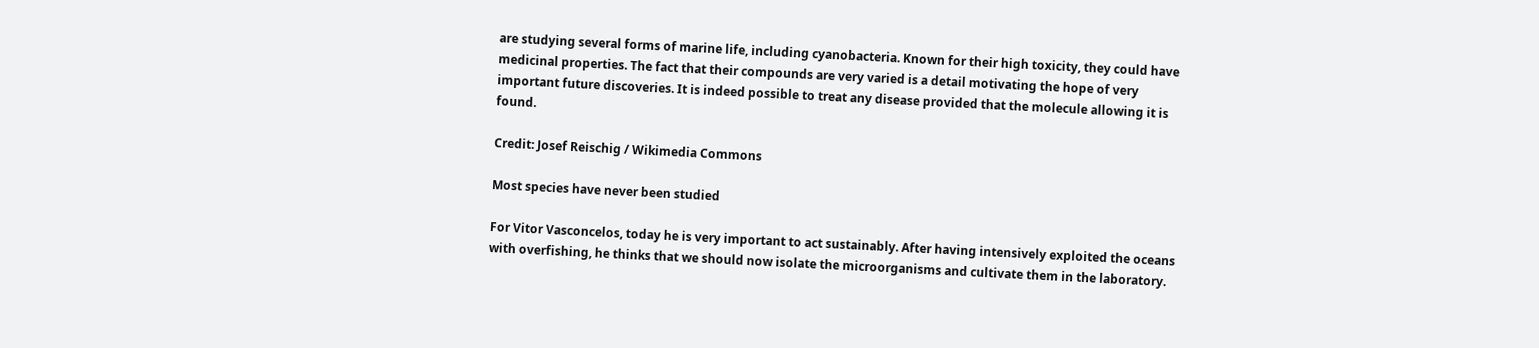are studying several forms of marine life, including cyanobacteria. Known for their high toxicity, they could have medicinal properties. The fact that their compounds are very varied is a detail motivating the hope of very important future discoveries. It is indeed possible to treat any disease provided that the molecule allowing it is found.

Credit: Josef Reischig / Wikimedia Commons

Most species have never been studied

For Vitor Vasconcelos, today he is very important to act sustainably. After having intensively exploited the oceans with overfishing, he thinks that we should now isolate the microorganisms and cultivate them in the laboratory.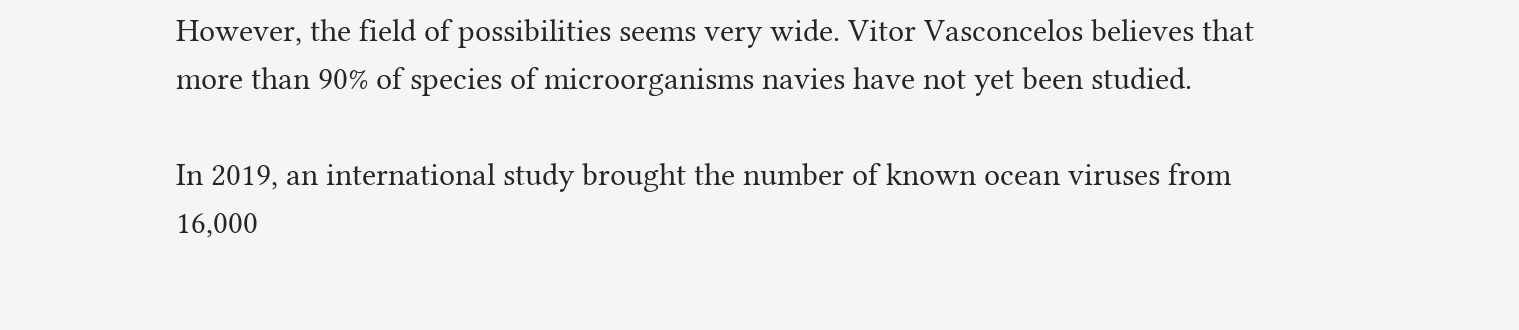However, the field of possibilities seems very wide. Vitor Vasconcelos believes that more than 90% of species of microorganisms navies have not yet been studied.

In 2019, an international study brought the number of known ocean viruses from 16,000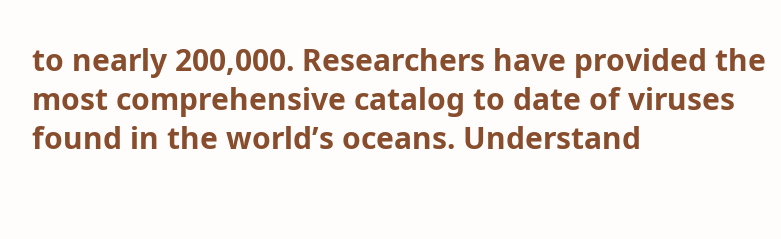to nearly 200,000. Researchers have provided the most comprehensive catalog to date of viruses found in the world’s oceans. Understand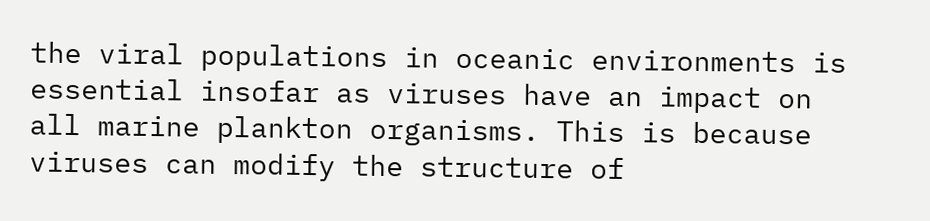the viral populations in oceanic environments is essential insofar as viruses have an impact on all marine plankton organisms. This is because viruses can modify the structure of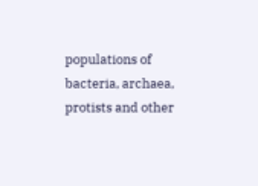populations of bacteria, archaea, protists and other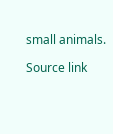small animals.

Source link